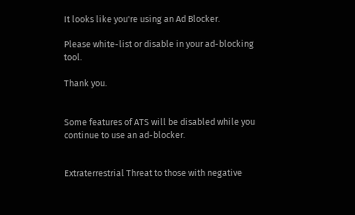It looks like you're using an Ad Blocker.

Please white-list or disable in your ad-blocking tool.

Thank you.


Some features of ATS will be disabled while you continue to use an ad-blocker.


Extraterrestrial Threat to those with negative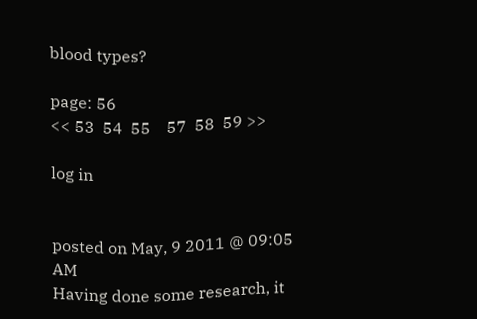blood types?

page: 56
<< 53  54  55    57  58  59 >>

log in


posted on May, 9 2011 @ 09:05 AM
Having done some research, it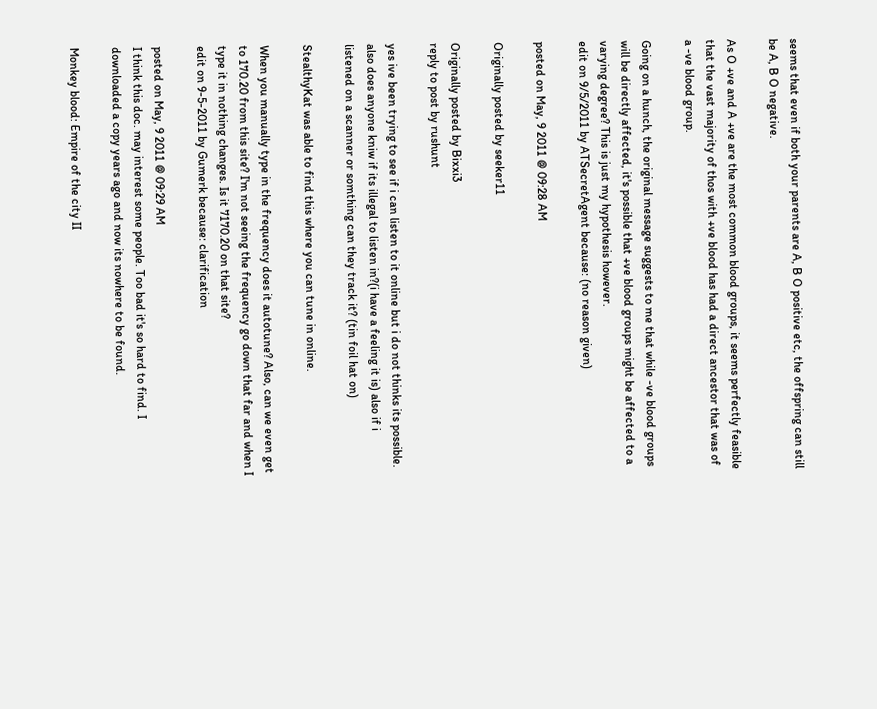seems that even if both your parents are A, B O positive etc, the offspring can still be A, B O negative.

As O +ve and A +ve are the most common blood groups, it seems perfectly feasible that the vast majority of thos with +ve blood has had a direct ancestor that was of a -ve blood group.

Going on a hunch, the original message suggests to me that while -ve blood groups will be directly affected, it's possible that +ve blood groups might be affected to a varying degree? This is just my hypothesis however.
edit on 9/5/2011 by ATSecretAgent because: (no reason given)

posted on May, 9 2011 @ 09:28 AM

Originally posted by seeker11

Originally posted by Bixxi3
reply to post by rushunt

yes ive been trying to see if i can listen to it online but i do not thinks its possible. also does anyone kniw if its illegal to listen in?(i have a feeling it is) also if i listened on a scanner or somthing can they track it? (tin foil hat on)

StealthyKat was able to find this where you can tune in online.

When you manually type in the frequency does it autotune? Also, can we even get to 170.20 from this site? I'm not seeing the frequency go down that far and when I type it in nothing changes. Is it 7170.20 on that site?
edit on 9-5-2011 by Gumerk because: clarification

posted on May, 9 2011 @ 09:29 AM
I think this doc. may interest some people. Too bad it's so hard to find. I downloaded a copy years ago and now its nowhere to be found.

Monkey blood: Empire of the city II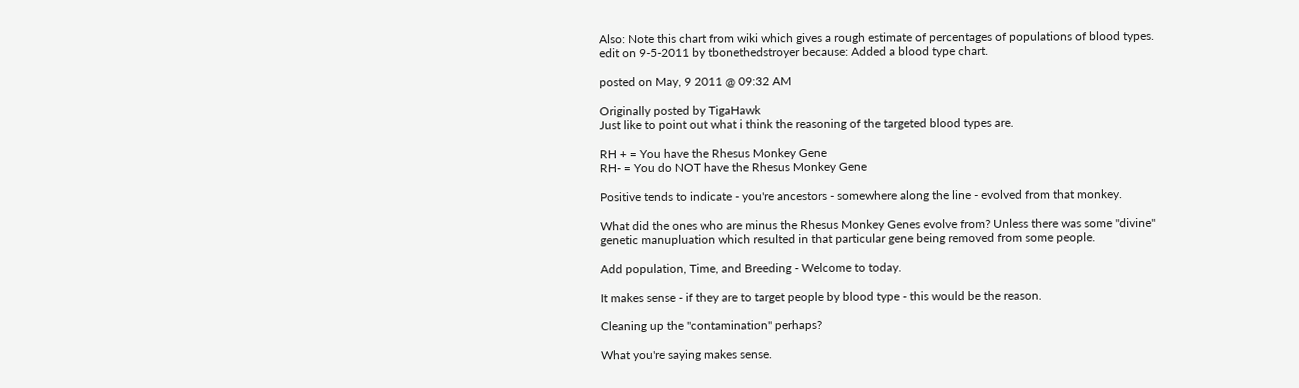Also: Note this chart from wiki which gives a rough estimate of percentages of populations of blood types.
edit on 9-5-2011 by tbonethedstroyer because: Added a blood type chart.

posted on May, 9 2011 @ 09:32 AM

Originally posted by TigaHawk
Just like to point out what i think the reasoning of the targeted blood types are.

RH + = You have the Rhesus Monkey Gene
RH- = You do NOT have the Rhesus Monkey Gene

Positive tends to indicate - you're ancestors - somewhere along the line - evolved from that monkey.

What did the ones who are minus the Rhesus Monkey Genes evolve from? Unless there was some "divine" genetic manupluation which resulted in that particular gene being removed from some people.

Add population, Time, and Breeding - Welcome to today.

It makes sense - if they are to target people by blood type - this would be the reason.

Cleaning up the "contamination" perhaps?

What you're saying makes sense.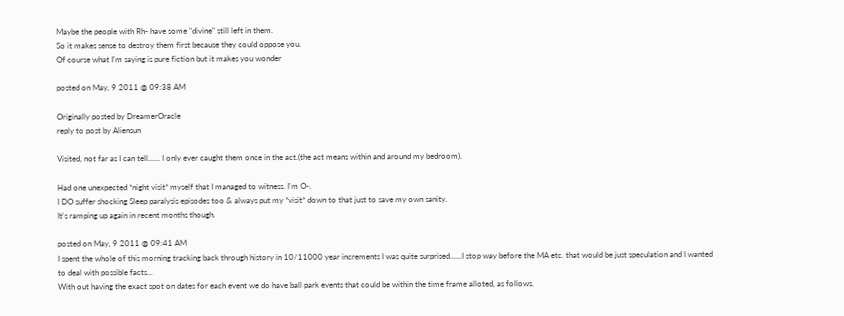Maybe the people with Rh- have some "divine" still left in them.
So it makes sense to destroy them first because they could oppose you.
Of course what I'm saying is pure fiction but it makes you wonder

posted on May, 9 2011 @ 09:38 AM

Originally posted by DreamerOracle
reply to post by Aliensun

Visited, not far as I can tell...... I only ever caught them once in the act.(the act means within and around my bedroom).

Had one unexpected *night visit* myself that I managed to witness. I'm O-.
I DO suffer shocking Sleep paralysis episodes too & always put my *visit* down to that just to save my own sanity.
It's ramping up again in recent months though.

posted on May, 9 2011 @ 09:41 AM
I spent the whole of this morning tracking back through history in 10/11000 year increments I was quite surprised......I stop way before the MA etc. that would be just speculation and I wanted to deal with possible facts...
With out having the exact spot on dates for each event we do have ball park events that could be within the time frame alloted, as follows.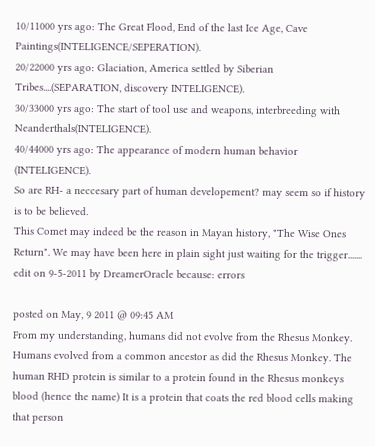10/11000 yrs ago: The Great Flood, End of the last Ice Age, Cave Paintings(INTELIGENCE/SEPERATION).
20/22000 yrs ago: Glaciation, America settled by Siberian Tribes....(SEPARATION, discovery INTELIGENCE).
30/33000 yrs ago: The start of tool use and weapons, interbreeding with Neanderthals(INTELIGENCE).
40/44000 yrs ago: The appearance of modern human behavior (INTELIGENCE).
So are RH- a neccesary part of human developement? may seem so if history is to be believed.
This Comet may indeed be the reason in Mayan history, "The Wise Ones Return". We may have been here in plain sight just waiting for the trigger.......
edit on 9-5-2011 by DreamerOracle because: errors

posted on May, 9 2011 @ 09:45 AM
From my understanding, humans did not evolve from the Rhesus Monkey. Humans evolved from a common ancestor as did the Rhesus Monkey. The human RHD protein is similar to a protein found in the Rhesus monkeys blood (hence the name) It is a protein that coats the red blood cells making that person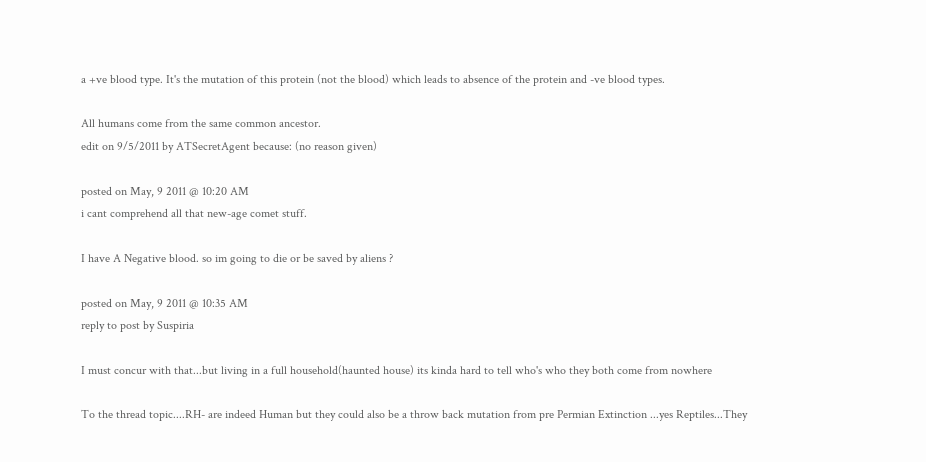a +ve blood type. It's the mutation of this protein (not the blood) which leads to absence of the protein and -ve blood types.

All humans come from the same common ancestor.
edit on 9/5/2011 by ATSecretAgent because: (no reason given)

posted on May, 9 2011 @ 10:20 AM
i cant comprehend all that new-age comet stuff.

I have A Negative blood. so im going to die or be saved by aliens ?

posted on May, 9 2011 @ 10:35 AM
reply to post by Suspiria

I must concur with that...but living in a full household(haunted house) its kinda hard to tell who's who they both come from nowhere

To the thread topic....RH- are indeed Human but they could also be a throw back mutation from pre Permian Extinction ...yes Reptiles...They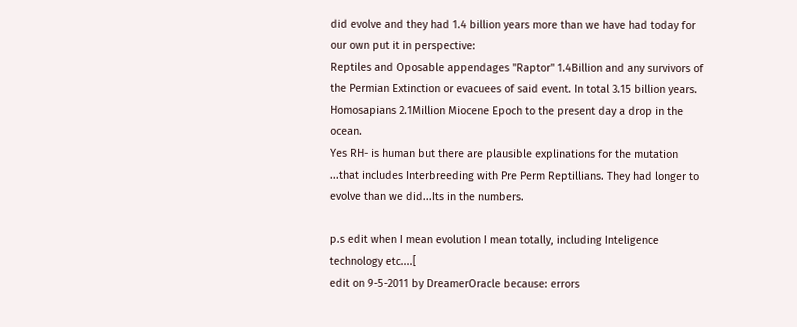did evolve and they had 1.4 billion years more than we have had today for our own put it in perspective:
Reptiles and Oposable appendages "Raptor" 1.4Billion and any survivors of the Permian Extinction or evacuees of said event. In total 3.15 billion years.
Homosapians 2.1Million Miocene Epoch to the present day a drop in the ocean.
Yes RH- is human but there are plausible explinations for the mutation ...that includes Interbreeding with Pre Perm Reptillians. They had longer to evolve than we did...Its in the numbers.

p.s edit when I mean evolution I mean totally, including Inteligence technology etc....[
edit on 9-5-2011 by DreamerOracle because: errors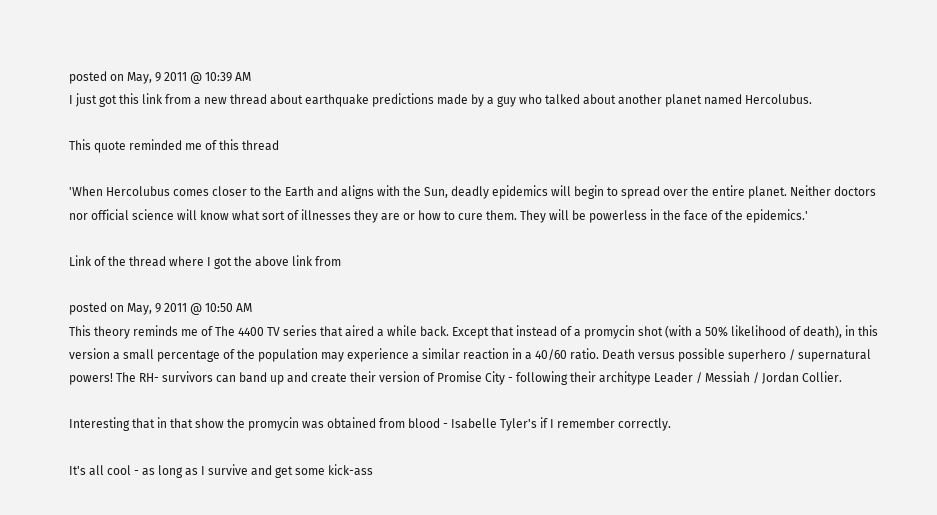posted on May, 9 2011 @ 10:39 AM
I just got this link from a new thread about earthquake predictions made by a guy who talked about another planet named Hercolubus.

This quote reminded me of this thread

'When Hercolubus comes closer to the Earth and aligns with the Sun, deadly epidemics will begin to spread over the entire planet. Neither doctors nor official science will know what sort of illnesses they are or how to cure them. They will be powerless in the face of the epidemics.'

Link of the thread where I got the above link from

posted on May, 9 2011 @ 10:50 AM
This theory reminds me of The 4400 TV series that aired a while back. Except that instead of a promycin shot (with a 50% likelihood of death), in this version a small percentage of the population may experience a similar reaction in a 40/60 ratio. Death versus possible superhero / supernatural powers! The RH- survivors can band up and create their version of Promise City - following their architype Leader / Messiah / Jordan Collier.

Interesting that in that show the promycin was obtained from blood - Isabelle Tyler's if I remember correctly.

It's all cool - as long as I survive and get some kick-ass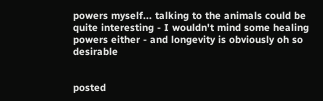powers myself... talking to the animals could be quite interesting - I wouldn't mind some healing powers either - and longevity is obviously oh so desirable


posted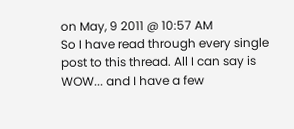on May, 9 2011 @ 10:57 AM
So I have read through every single post to this thread. All I can say is WOW... and I have a few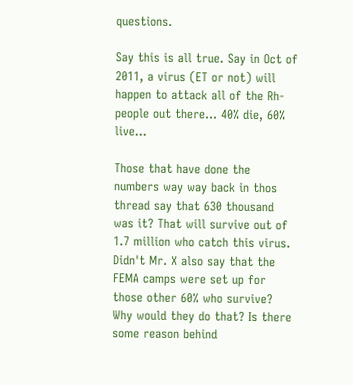questions.

Say this is all true. Say in Oct of 2011, a virus (ET or not) will happen to attack all of the Rh- people out there... 40% die, 60% live...

Those that have done the numbers way way back in thos thread say that 630 thousand was it? That will survive out of 1.7 million who catch this virus. Didn't Mr. X also say that the FEMA camps were set up for those other 60% who survive? Why would they do that? Is there some reason behind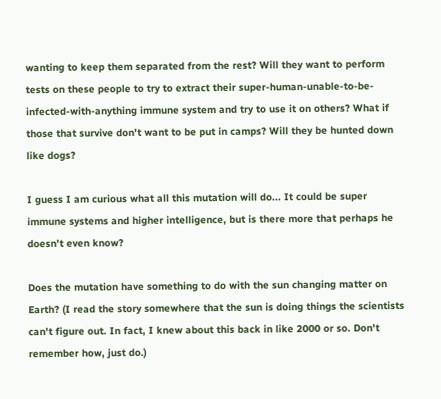wanting to keep them separated from the rest? Will they want to perform tests on these people to try to extract their super-human-unable-to-be-infected-with-anything immune system and try to use it on others? What if those that survive don't want to be put in camps? Will they be hunted down like dogs?

I guess I am curious what all this mutation will do... It could be super immune systems and higher intelligence, but is there more that perhaps he doesn't even know?

Does the mutation have something to do with the sun changing matter on Earth? (I read the story somewhere that the sun is doing things the scientists can't figure out. In fact, I knew about this back in like 2000 or so. Don't remember how, just do.)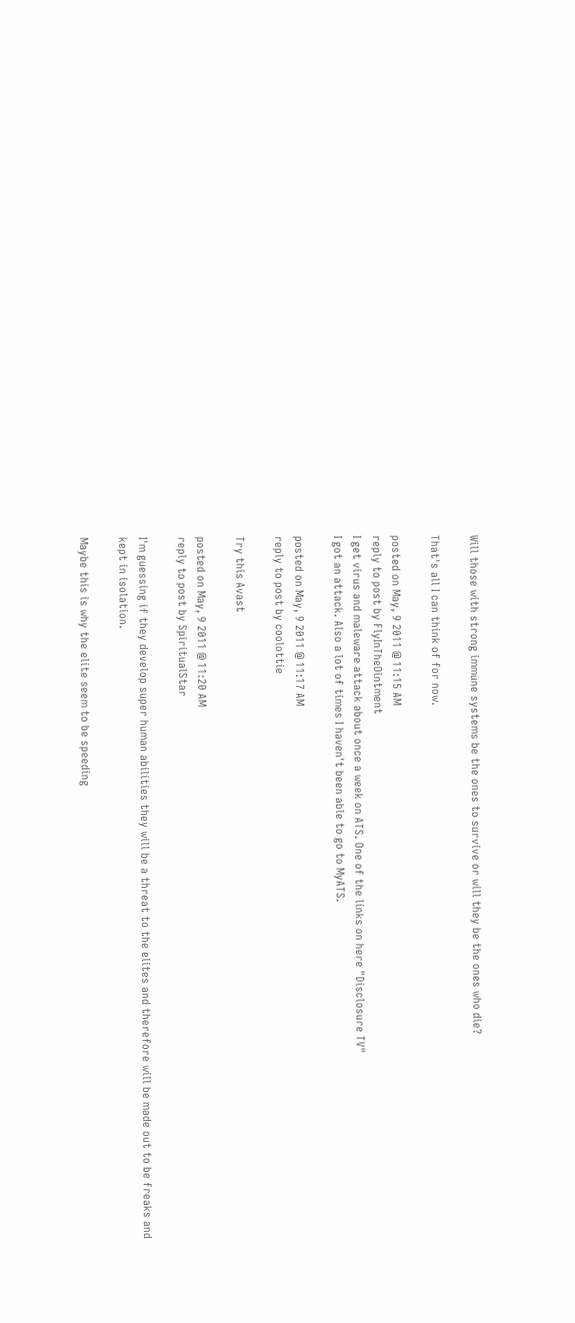Will those with strong immune systems be the ones to survive or will they be the ones who die?

That's all I can think of for now.

posted on May, 9 2011 @ 11:15 AM
reply to post by FlyInTheOintment
I get virus and maleware attack about once a week on ATS. One of the links on here "Disclosure TV"
I got an attack. Also a lot of times I haven't been able to go to MyATS.

posted on May, 9 2011 @ 11:17 AM
reply to post by coolottie

Try this Avast

posted on May, 9 2011 @ 11:20 AM
reply to post by SpiritualStar

I'm guessing if they develop super human abilities they will be a threat to the elites and therefore will be made out to be freaks and kept in isolation.

Maybe this is why the elite seem to be speeding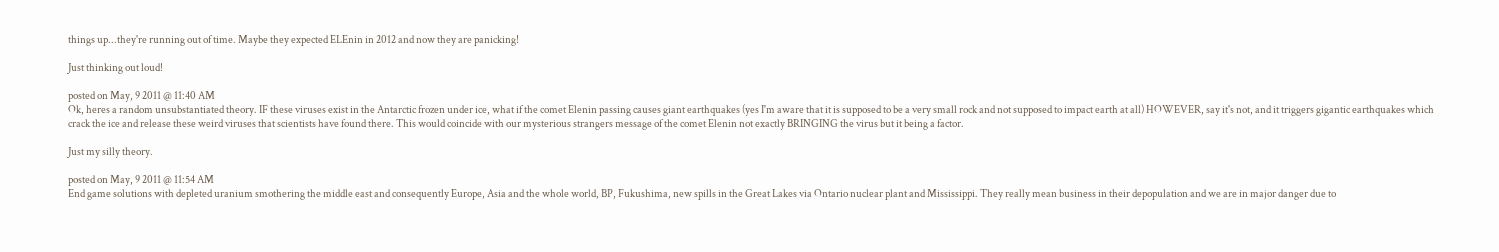things up...they're running out of time. Maybe they expected ELEnin in 2012 and now they are panicking!

Just thinking out loud!

posted on May, 9 2011 @ 11:40 AM
Ok, heres a random unsubstantiated theory. IF these viruses exist in the Antarctic frozen under ice, what if the comet Elenin passing causes giant earthquakes (yes I'm aware that it is supposed to be a very small rock and not supposed to impact earth at all) HOWEVER, say it's not, and it triggers gigantic earthquakes which crack the ice and release these weird viruses that scientists have found there. This would coincide with our mysterious strangers message of the comet Elenin not exactly BRINGING the virus but it being a factor.

Just my silly theory.

posted on May, 9 2011 @ 11:54 AM
End game solutions with depleted uranium smothering the middle east and consequently Europe, Asia and the whole world, BP, Fukushima, new spills in the Great Lakes via Ontario nuclear plant and Mississippi. They really mean business in their depopulation and we are in major danger due to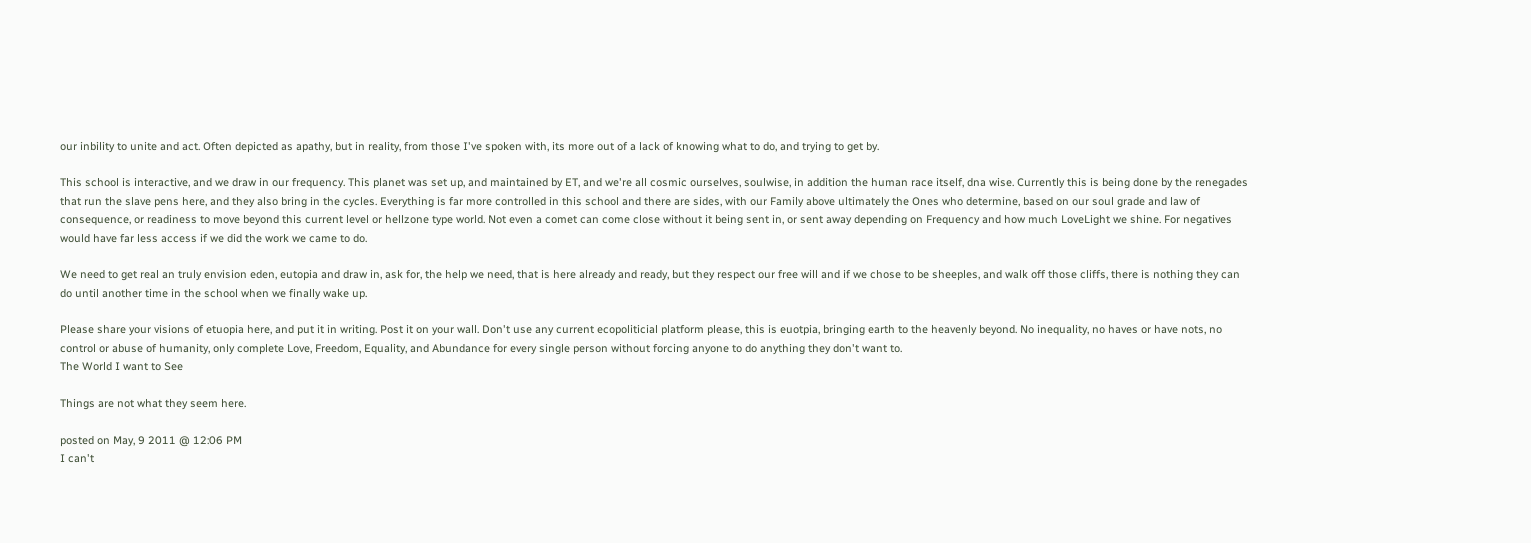our inbility to unite and act. Often depicted as apathy, but in reality, from those I've spoken with, its more out of a lack of knowing what to do, and trying to get by.

This school is interactive, and we draw in our frequency. This planet was set up, and maintained by ET, and we're all cosmic ourselves, soulwise, in addition the human race itself, dna wise. Currently this is being done by the renegades that run the slave pens here, and they also bring in the cycles. Everything is far more controlled in this school and there are sides, with our Family above ultimately the Ones who determine, based on our soul grade and law of consequence, or readiness to move beyond this current level or hellzone type world. Not even a comet can come close without it being sent in, or sent away depending on Frequency and how much LoveLight we shine. For negatives would have far less access if we did the work we came to do.

We need to get real an truly envision eden, eutopia and draw in, ask for, the help we need, that is here already and ready, but they respect our free will and if we chose to be sheeples, and walk off those cliffs, there is nothing they can do until another time in the school when we finally wake up.

Please share your visions of etuopia here, and put it in writing. Post it on your wall. Don't use any current ecopoliticial platform please, this is euotpia, bringing earth to the heavenly beyond. No inequality, no haves or have nots, no control or abuse of humanity, only complete Love, Freedom, Equality, and Abundance for every single person without forcing anyone to do anything they don't want to.
The World I want to See

Things are not what they seem here.

posted on May, 9 2011 @ 12:06 PM
I can't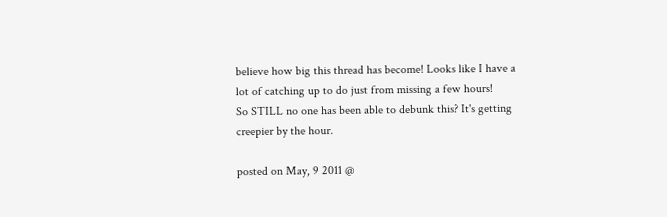believe how big this thread has become! Looks like I have a lot of catching up to do just from missing a few hours!
So STILL no one has been able to debunk this? It's getting creepier by the hour.

posted on May, 9 2011 @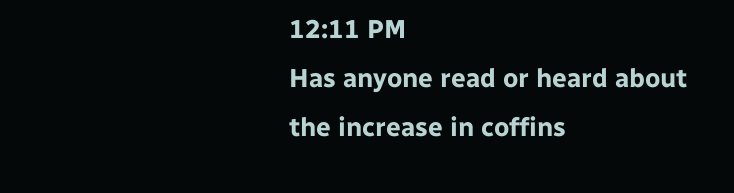12:11 PM
Has anyone read or heard about the increase in coffins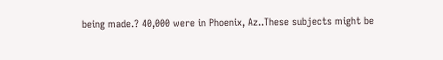being made.? 40,000 were in Phoenix, Az..These subjects might be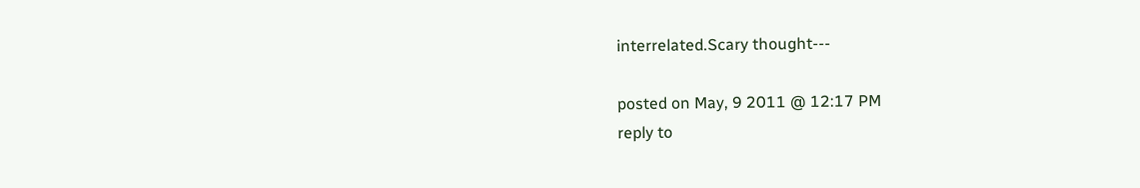interrelated.Scary thought---

posted on May, 9 2011 @ 12:17 PM
reply to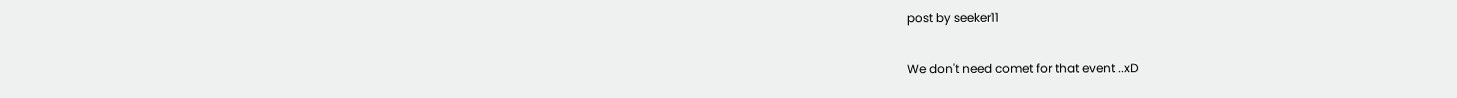post by seeker11

We don't need comet for that event ..xD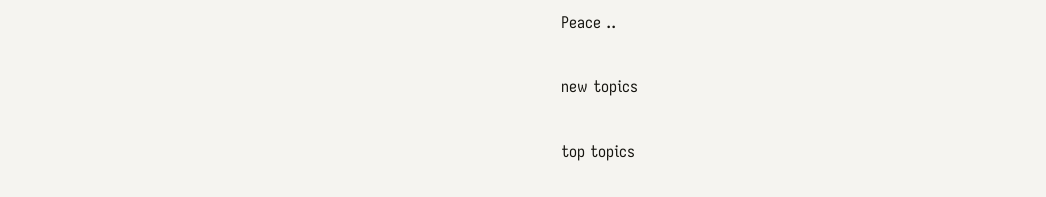Peace ..

new topics

top topics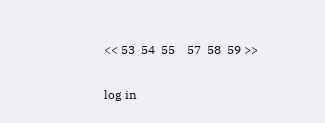<< 53  54  55    57  58  59 >>

log in